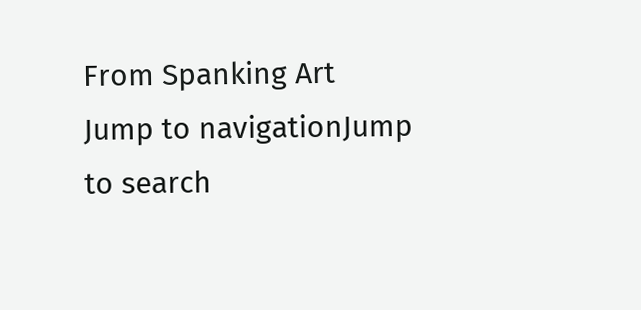From Spanking Art
Jump to navigationJump to search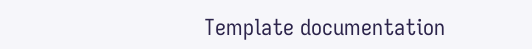Template documentation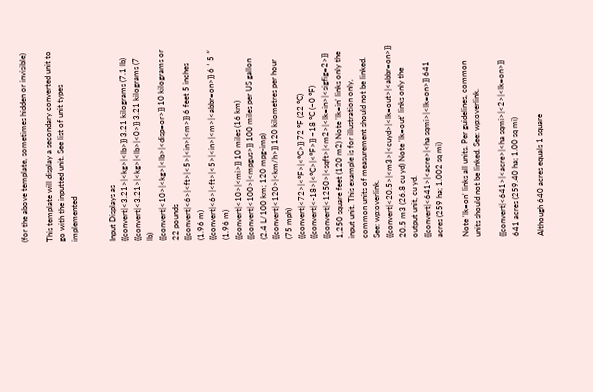(for the above template, sometimes hidden or invisible)

This template will display a secondary converted unit to go with the inputted unit. See list of unit types implemented


Input Displays as
{{convert|<3.21>|<kg>|<lb>}} 3.21 kilograms (7.1 lb)
{{convert|<3.21>|<kg>|<lb>|<0>}} 3.21 kilograms (7 lb)
{{convert|<10>|<kg>|<lb>|<disp=or>}} 10 kilograms or 22 pounds
{{convert|<6>|<ft>|<5>|<in>|<m>}} 6 feet 5 inches (1.96 m)
{{convert|<6>|<ft>|<5>|<in>|<m>|<abbr=on>}} 6 ′ 5 ″ (1.96 m)
{{convert|<10>|<mi>}} 10 miles (16 km)
{{convert|<100>|<mpgus>}} 100 miles per US gallon (2.4 L/100 km; 120 mpg-imp)
{{convert|<120>|<km/h>}} 120 kilometres per hour (75 mph)
{{convert|<72>|<°F>|<°C>}} 72 °F (22 °C)
{{convert|<-18>|<°C>|<°F>}} −18 °C (−0 °F)
{{convert|<1250>|<sqft>|<m2>|<lk=in>|<sigfig=2>}} 1,250 square feet (120 m2) Note 'lk=in' links only the input unit. This example is for illustration only, common units of measurement should not be linked. See: wp:overlink.
{{convert|<20.5>|<m3>|<cuyd>|<lk=out>|<abbr=on>}} 20.5 m3 (26.8 cu yd) Note 'lk=out' links only the output unit, cu yd.
{{convert|<641>|<acre>|<ha sqmi>|<lk=on>}} 641 acres (259 ha; 1.002 sq mi)

Note 'lk=on' links all units. Per guidelines, common units should not be linked. See: wp:overlink.

{{convert|<641>|<acre>|<ha sqmi>|<2>|<lk=on>}} 641 acres (259.40 ha; 1.00 sq mi)

Although 640 acres equals 1 square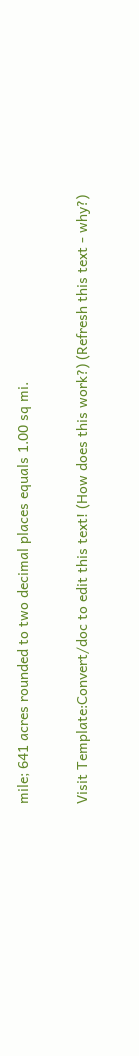mile; 641 acres rounded to two decimal places equals 1.00 sq mi.

Visit Template:Convert/doc to edit this text! (How does this work?) (Refresh this text - why?)